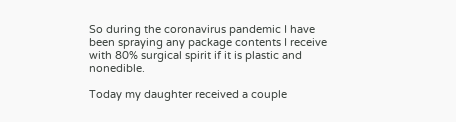So during the coronavirus pandemic I have been spraying any package contents I receive with 80% surgical spirit if it is plastic and nonedible.

Today my daughter received a couple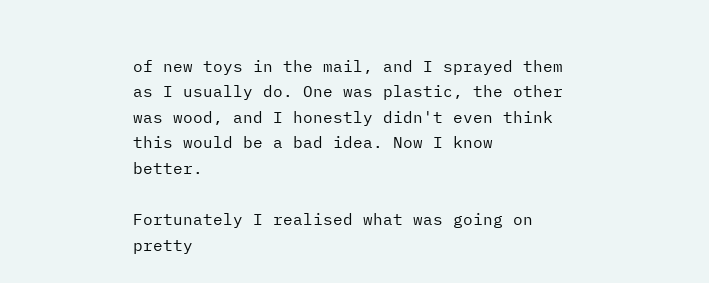of new toys in the mail, and I sprayed them as I usually do. One was plastic, the other was wood, and I honestly didn't even think this would be a bad idea. Now I know better.

Fortunately I realised what was going on pretty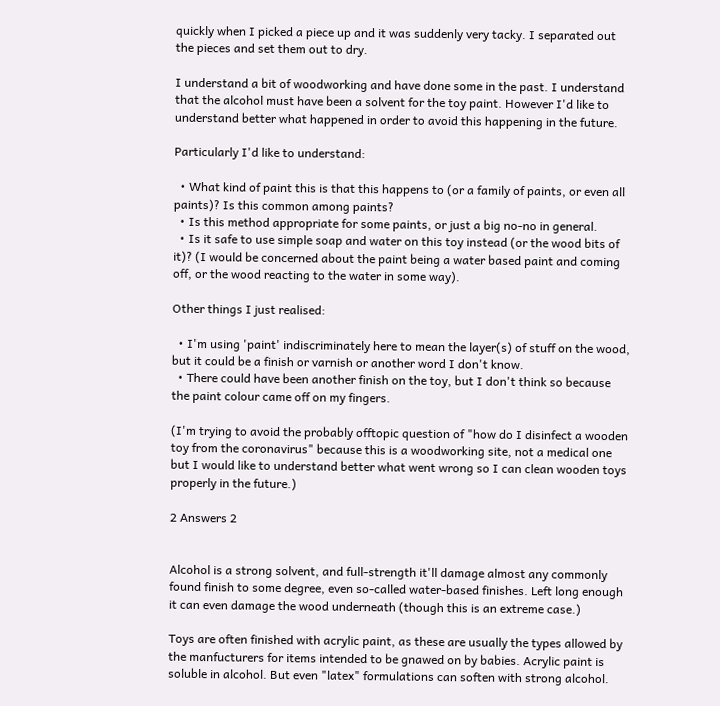quickly when I picked a piece up and it was suddenly very tacky. I separated out the pieces and set them out to dry.

I understand a bit of woodworking and have done some in the past. I understand that the alcohol must have been a solvent for the toy paint. However I'd like to understand better what happened in order to avoid this happening in the future.

Particularly I'd like to understand:

  • What kind of paint this is that this happens to (or a family of paints, or even all paints)? Is this common among paints?
  • Is this method appropriate for some paints, or just a big no-no in general.
  • Is it safe to use simple soap and water on this toy instead (or the wood bits of it)? (I would be concerned about the paint being a water based paint and coming off, or the wood reacting to the water in some way).

Other things I just realised:

  • I'm using 'paint' indiscriminately here to mean the layer(s) of stuff on the wood, but it could be a finish or varnish or another word I don't know.
  • There could have been another finish on the toy, but I don't think so because the paint colour came off on my fingers.

(I'm trying to avoid the probably offtopic question of "how do I disinfect a wooden toy from the coronavirus" because this is a woodworking site, not a medical one but I would like to understand better what went wrong so I can clean wooden toys properly in the future.)

2 Answers 2


Alcohol is a strong solvent, and full-strength it'll damage almost any commonly found finish to some degree, even so-called water-based finishes. Left long enough it can even damage the wood underneath (though this is an extreme case.)

Toys are often finished with acrylic paint, as these are usually the types allowed by the manfucturers for items intended to be gnawed on by babies. Acrylic paint is soluble in alcohol. But even "latex" formulations can soften with strong alcohol.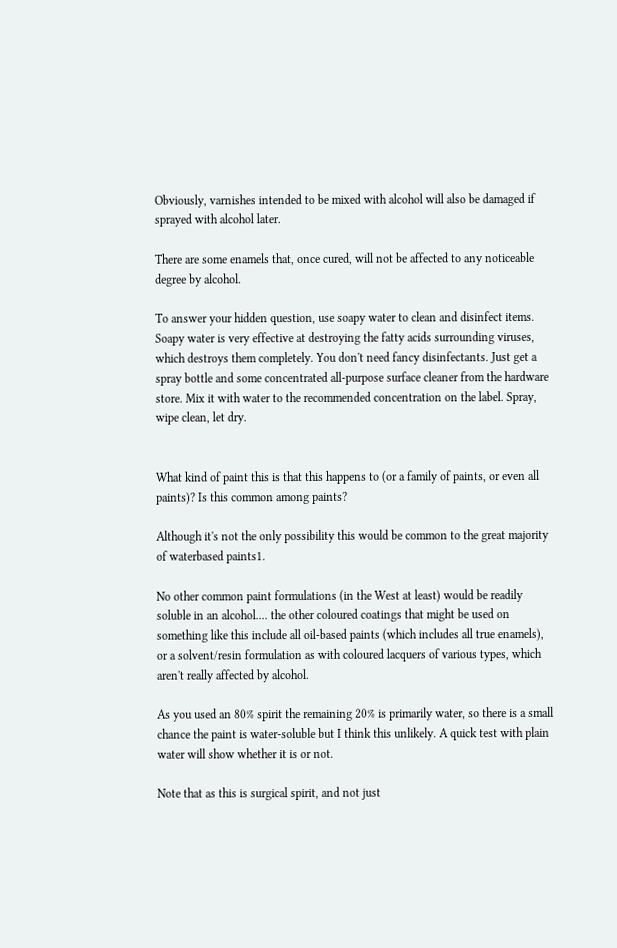Obviously, varnishes intended to be mixed with alcohol will also be damaged if sprayed with alcohol later.

There are some enamels that, once cured, will not be affected to any noticeable degree by alcohol.

To answer your hidden question, use soapy water to clean and disinfect items. Soapy water is very effective at destroying the fatty acids surrounding viruses, which destroys them completely. You don't need fancy disinfectants. Just get a spray bottle and some concentrated all-purpose surface cleaner from the hardware store. Mix it with water to the recommended concentration on the label. Spray, wipe clean, let dry.


What kind of paint this is that this happens to (or a family of paints, or even all paints)? Is this common among paints?

Although it's not the only possibility this would be common to the great majority of waterbased paints1.

No other common paint formulations (in the West at least) would be readily soluble in an alcohol.... the other coloured coatings that might be used on something like this include all oil-based paints (which includes all true enamels), or a solvent/resin formulation as with coloured lacquers of various types, which aren't really affected by alcohol.

As you used an 80% spirit the remaining 20% is primarily water, so there is a small chance the paint is water-soluble but I think this unlikely. A quick test with plain water will show whether it is or not.

Note that as this is surgical spirit, and not just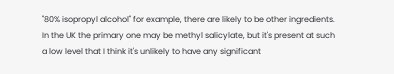"80% isopropyl alcohol" for example, there are likely to be other ingredients. In the UK the primary one may be methyl salicylate, but it's present at such a low level that I think it's unlikely to have any significant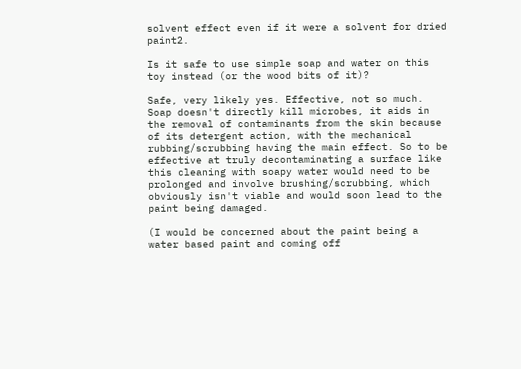solvent effect even if it were a solvent for dried paint2.

Is it safe to use simple soap and water on this toy instead (or the wood bits of it)?

Safe, very likely yes. Effective, not so much. Soap doesn't directly kill microbes, it aids in the removal of contaminants from the skin because of its detergent action, with the mechanical rubbing/scrubbing having the main effect. So to be effective at truly decontaminating a surface like this cleaning with soapy water would need to be prolonged and involve brushing/scrubbing, which obviously isn't viable and would soon lead to the paint being damaged.

(I would be concerned about the paint being a water based paint and coming off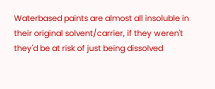Waterbased paints are almost all insoluble in their original solvent/carrier, if they weren't they'd be at risk of just being dissolved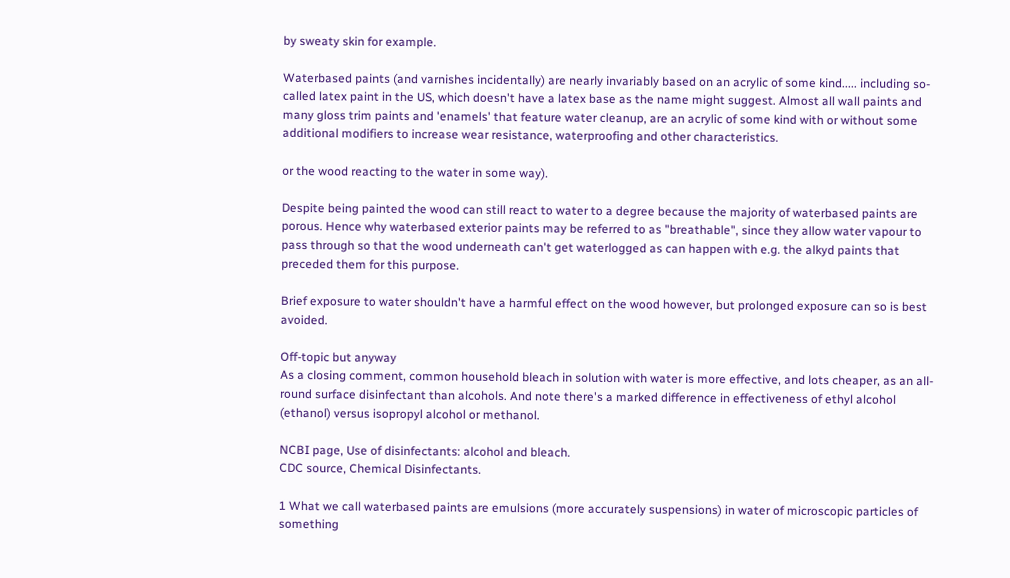by sweaty skin for example.

Waterbased paints (and varnishes incidentally) are nearly invariably based on an acrylic of some kind..... including so-called latex paint in the US, which doesn't have a latex base as the name might suggest. Almost all wall paints and many gloss trim paints and 'enamels' that feature water cleanup, are an acrylic of some kind with or without some additional modifiers to increase wear resistance, waterproofing and other characteristics.

or the wood reacting to the water in some way).

Despite being painted the wood can still react to water to a degree because the majority of waterbased paints are porous. Hence why waterbased exterior paints may be referred to as "breathable", since they allow water vapour to pass through so that the wood underneath can't get waterlogged as can happen with e.g. the alkyd paints that preceded them for this purpose.

Brief exposure to water shouldn't have a harmful effect on the wood however, but prolonged exposure can so is best avoided.

Off-topic but anyway
As a closing comment, common household bleach in solution with water is more effective, and lots cheaper, as an all-round surface disinfectant than alcohols. And note there's a marked difference in effectiveness of ethyl alcohol (ethanol) versus isopropyl alcohol or methanol.

NCBI page, Use of disinfectants: alcohol and bleach.
CDC source, Chemical Disinfectants.

1 What we call waterbased paints are emulsions (more accurately suspensions) in water of microscopic particles of something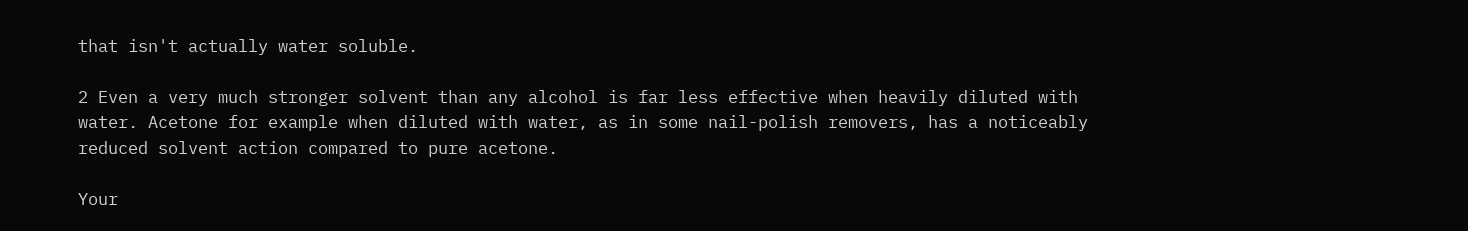that isn't actually water soluble.

2 Even a very much stronger solvent than any alcohol is far less effective when heavily diluted with water. Acetone for example when diluted with water, as in some nail-polish removers, has a noticeably reduced solvent action compared to pure acetone.

Your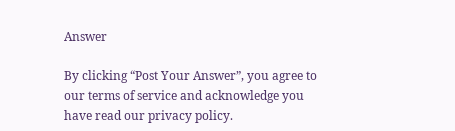Answer

By clicking “Post Your Answer”, you agree to our terms of service and acknowledge you have read our privacy policy.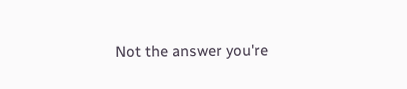Not the answer you're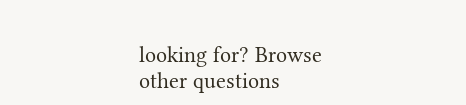looking for? Browse other questions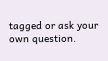tagged or ask your own question.